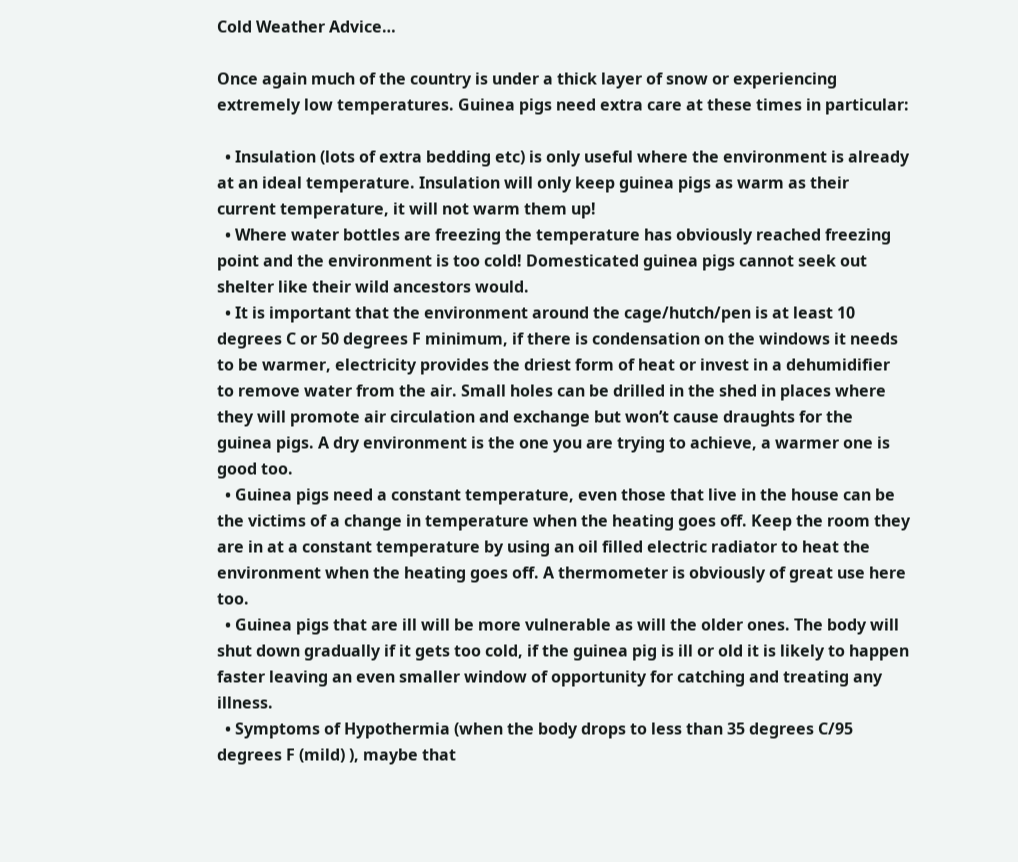Cold Weather Advice…

Once again much of the country is under a thick layer of snow or experiencing extremely low temperatures. Guinea pigs need extra care at these times in particular:

  • Insulation (lots of extra bedding etc) is only useful where the environment is already at an ideal temperature. Insulation will only keep guinea pigs as warm as their current temperature, it will not warm them up!
  • Where water bottles are freezing the temperature has obviously reached freezing point and the environment is too cold! Domesticated guinea pigs cannot seek out shelter like their wild ancestors would.
  • It is important that the environment around the cage/hutch/pen is at least 10 degrees C or 50 degrees F minimum, if there is condensation on the windows it needs to be warmer, electricity provides the driest form of heat or invest in a dehumidifier to remove water from the air. Small holes can be drilled in the shed in places where they will promote air circulation and exchange but won’t cause draughts for the guinea pigs. A dry environment is the one you are trying to achieve, a warmer one is good too.
  • Guinea pigs need a constant temperature, even those that live in the house can be the victims of a change in temperature when the heating goes off. Keep the room they are in at a constant temperature by using an oil filled electric radiator to heat the environment when the heating goes off. A thermometer is obviously of great use here too.
  • Guinea pigs that are ill will be more vulnerable as will the older ones. The body will shut down gradually if it gets too cold, if the guinea pig is ill or old it is likely to happen faster leaving an even smaller window of opportunity for catching and treating any illness.
  • Symptoms of Hypothermia (when the body drops to less than 35 degrees C/95 degrees F (mild) ), maybe that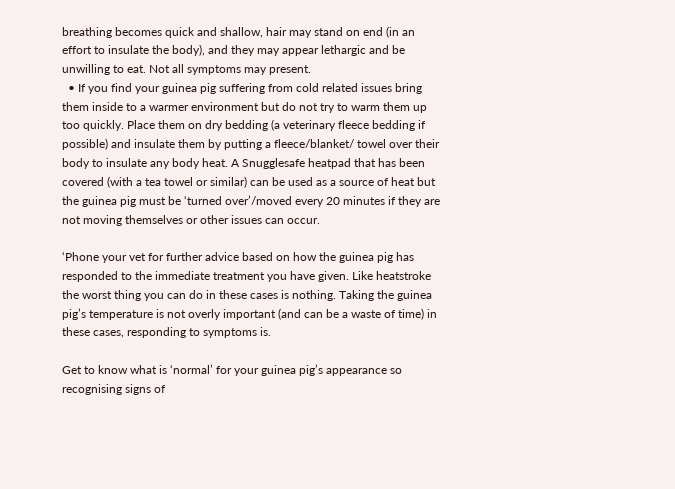breathing becomes quick and shallow, hair may stand on end (in an effort to insulate the body), and they may appear lethargic and be unwilling to eat. Not all symptoms may present.
  • If you find your guinea pig suffering from cold related issues bring them inside to a warmer environment but do not try to warm them up too quickly. Place them on dry bedding (a veterinary fleece bedding if possible) and insulate them by putting a fleece/blanket/ towel over their body to insulate any body heat. A Snugglesafe heatpad that has been covered (with a tea towel or similar) can be used as a source of heat but the guinea pig must be ‘turned over’/moved every 20 minutes if they are not moving themselves or other issues can occur.

‘Phone your vet for further advice based on how the guinea pig has responded to the immediate treatment you have given. Like heatstroke the worst thing you can do in these cases is nothing. Taking the guinea pig’s temperature is not overly important (and can be a waste of time) in these cases, responding to symptoms is.

Get to know what is ‘normal’ for your guinea pig’s appearance so recognising signs of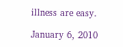illness are easy.

January 6, 2010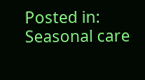Posted in: Seasonal care